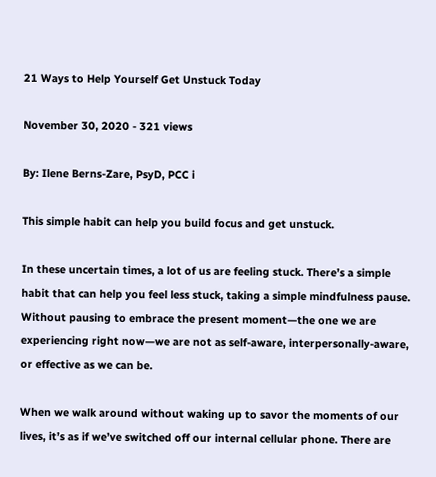21 Ways to Help Yourself Get Unstuck Today

November 30, 2020 - 321 views

By: Ilene Berns-Zare, PsyD, PCC i

This simple habit can help you build focus and get unstuck.

In these uncertain times, a lot of us are feeling stuck. There’s a simple habit that can help you feel less stuck, taking a simple mindfulness pause. Without pausing to embrace the present moment—the one we are experiencing right now—we are not as self-aware, interpersonally-aware, or effective as we can be.

When we walk around without waking up to savor the moments of our lives, it’s as if we’ve switched off our internal cellular phone. There are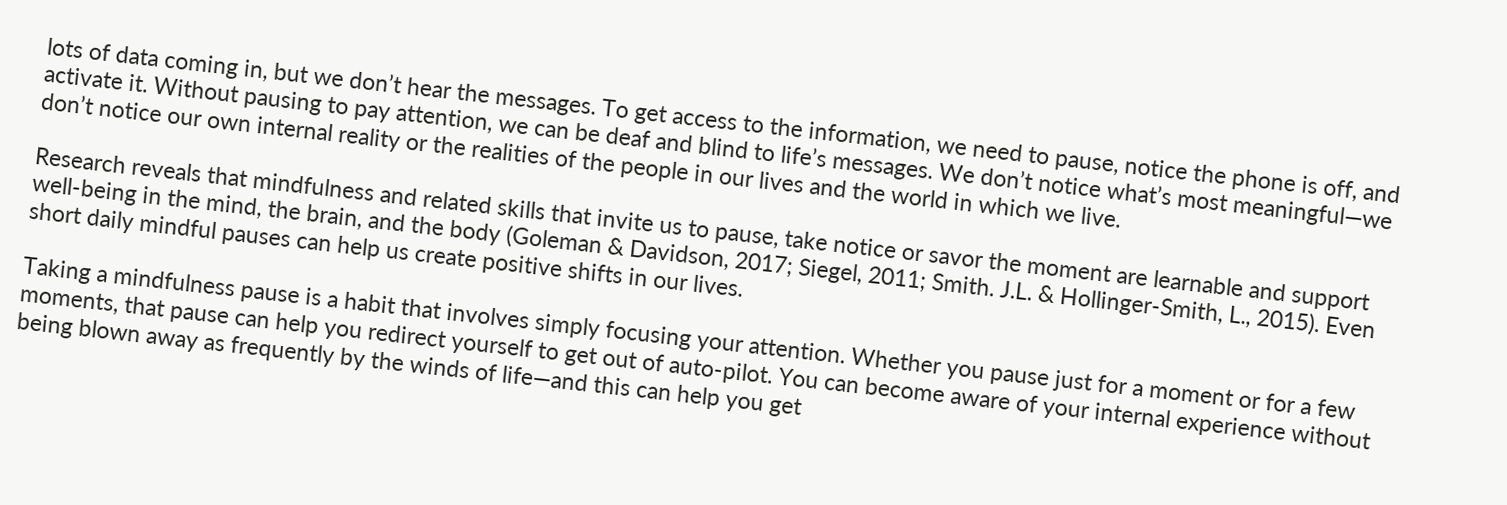lots of data coming in, but we don’t hear the messages. To get access to the information, we need to pause, notice the phone is off, and activate it. Without pausing to pay attention, we can be deaf and blind to life’s messages. We don’t notice what’s most meaningful—we don’t notice our own internal reality or the realities of the people in our lives and the world in which we live.

Research reveals that mindfulness and related skills that invite us to pause, take notice or savor the moment are learnable and support well-being in the mind, the brain, and the body (Goleman & Davidson, 2017; Siegel, 2011; Smith. J.L. & Hollinger-Smith, L., 2015). Even short daily mindful pauses can help us create positive shifts in our lives.

Taking a mindfulness pause is a habit that involves simply focusing your attention. Whether you pause just for a moment or for a few moments, that pause can help you redirect yourself to get out of auto-pilot. You can become aware of your internal experience without being blown away as frequently by the winds of life—and this can help you get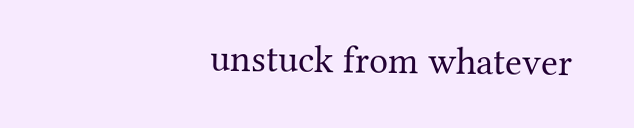unstuck from whatever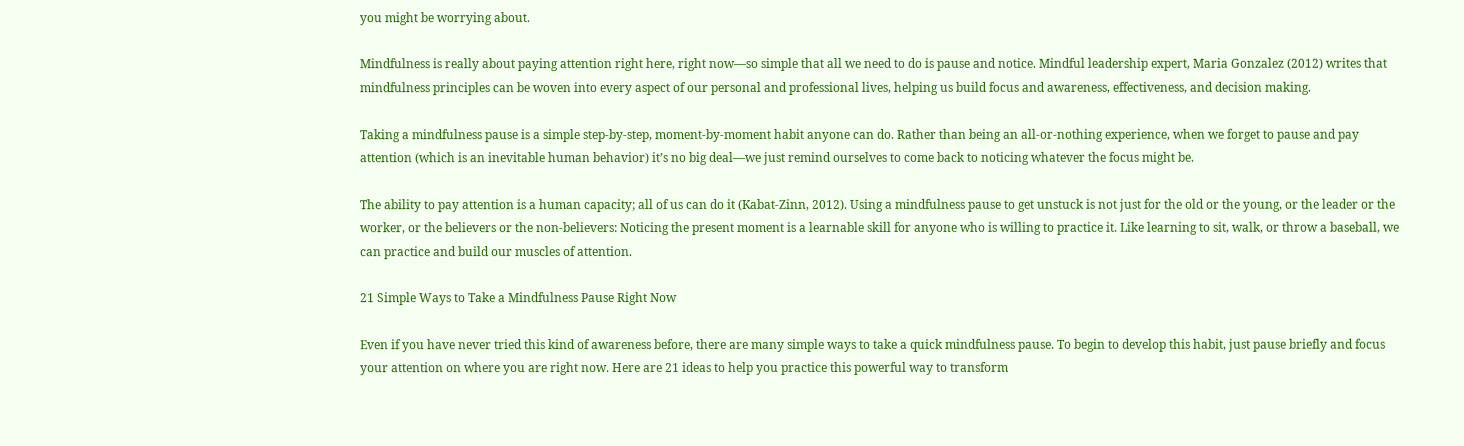you might be worrying about.

Mindfulness is really about paying attention right here, right now—so simple that all we need to do is pause and notice. Mindful leadership expert, Maria Gonzalez (2012) writes that mindfulness principles can be woven into every aspect of our personal and professional lives, helping us build focus and awareness, effectiveness, and decision making.

Taking a mindfulness pause is a simple step-by-step, moment-by-moment habit anyone can do. Rather than being an all-or-nothing experience, when we forget to pause and pay attention (which is an inevitable human behavior) it’s no big deal—we just remind ourselves to come back to noticing whatever the focus might be.

The ability to pay attention is a human capacity; all of us can do it (Kabat-Zinn, 2012). Using a mindfulness pause to get unstuck is not just for the old or the young, or the leader or the worker, or the believers or the non-believers: Noticing the present moment is a learnable skill for anyone who is willing to practice it. Like learning to sit, walk, or throw a baseball, we can practice and build our muscles of attention.

21 Simple Ways to Take a Mindfulness Pause Right Now

Even if you have never tried this kind of awareness before, there are many simple ways to take a quick mindfulness pause. To begin to develop this habit, just pause briefly and focus your attention on where you are right now. Here are 21 ideas to help you practice this powerful way to transform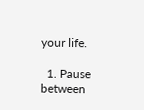your life.

  1. Pause between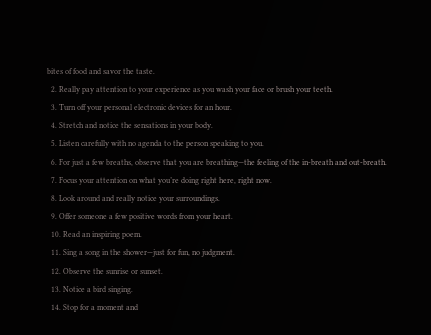bites of food and savor the taste.
  2. Really pay attention to your experience as you wash your face or brush your teeth.
  3. Turn off your personal electronic devices for an hour.
  4. Stretch and notice the sensations in your body.
  5. Listen carefully with no agenda to the person speaking to you.
  6. For just a few breaths, observe that you are breathing—the feeling of the in-breath and out-breath.
  7. Focus your attention on what you’re doing right here, right now.
  8. Look around and really notice your surroundings.
  9. Offer someone a few positive words from your heart.
  10. Read an inspiring poem.
  11. Sing a song in the shower—just for fun, no judgment.
  12. Observe the sunrise or sunset.
  13. Notice a bird singing.
  14. Stop for a moment and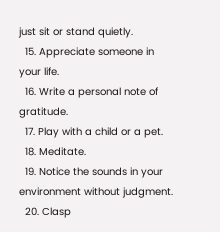just sit or stand quietly.
  15. Appreciate someone in your life.
  16. Write a personal note of gratitude.
  17. Play with a child or a pet.
  18. Meditate.
  19. Notice the sounds in your environment without judgment.
  20. Clasp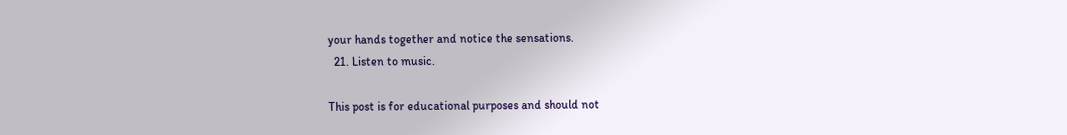your hands together and notice the sensations.
  21. Listen to music.

This post is for educational purposes and should not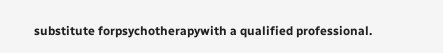substitute forpsychotherapywith a qualified professional.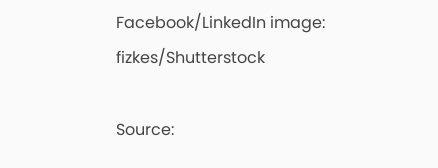Facebook/LinkedIn image: fizkes/Shutterstock

Source: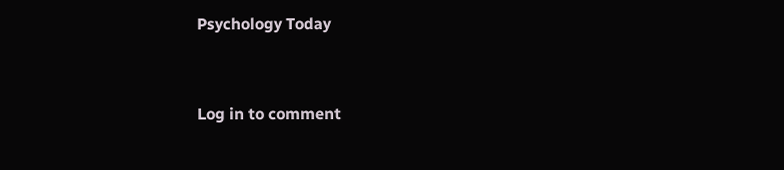Psychology Today


Log in to comment